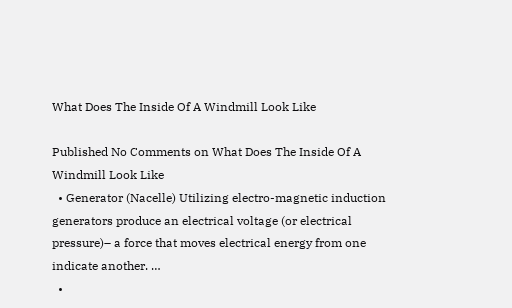What Does The Inside Of A Windmill Look Like

Published No Comments on What Does The Inside Of A Windmill Look Like
  • Generator (Nacelle) Utilizing electro-magnetic induction generators produce an electrical voltage (or electrical pressure)– a force that moves electrical energy from one indicate another. …
  •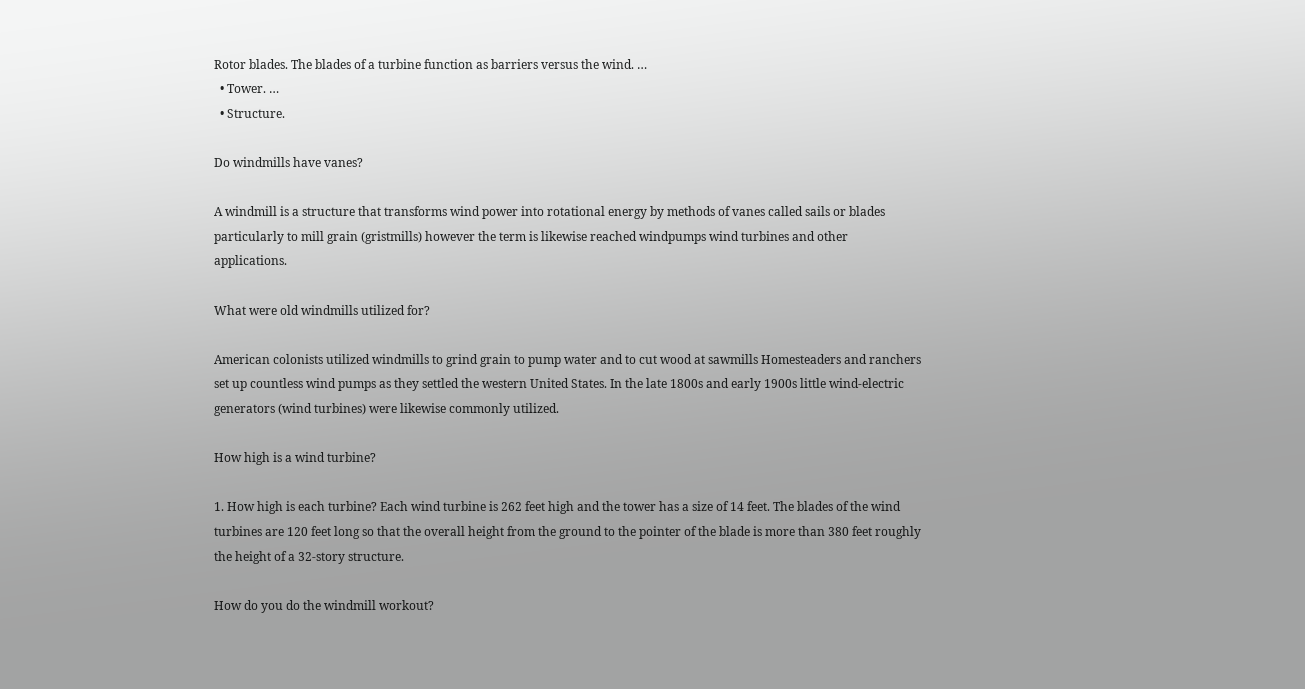Rotor blades. The blades of a turbine function as barriers versus the wind. …
  • Tower. …
  • Structure.

Do windmills have vanes?

A windmill is a structure that transforms wind power into rotational energy by methods of vanes called sails or blades particularly to mill grain (gristmills) however the term is likewise reached windpumps wind turbines and other applications.

What were old windmills utilized for?

American colonists utilized windmills to grind grain to pump water and to cut wood at sawmills Homesteaders and ranchers set up countless wind pumps as they settled the western United States. In the late 1800s and early 1900s little wind-electric generators (wind turbines) were likewise commonly utilized.

How high is a wind turbine?

1. How high is each turbine? Each wind turbine is 262 feet high and the tower has a size of 14 feet. The blades of the wind turbines are 120 feet long so that the overall height from the ground to the pointer of the blade is more than 380 feet roughly the height of a 32-story structure.

How do you do the windmill workout?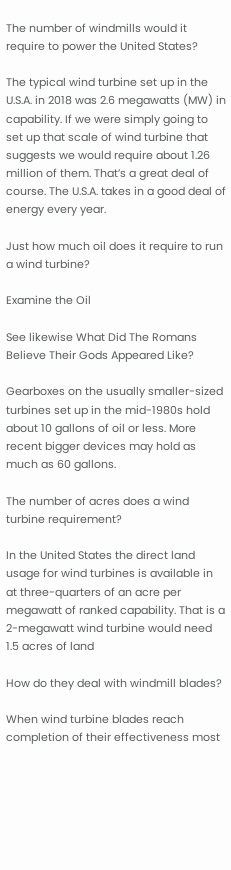The number of windmills would it require to power the United States?

The typical wind turbine set up in the U.S.A. in 2018 was 2.6 megawatts (MW) in capability. If we were simply going to set up that scale of wind turbine that suggests we would require about 1.26 million of them. That’s a great deal of course. The U.S.A. takes in a good deal of energy every year.

Just how much oil does it require to run a wind turbine?

Examine the Oil

See likewise What Did The Romans Believe Their Gods Appeared Like?

Gearboxes on the usually smaller-sized turbines set up in the mid-1980s hold about 10 gallons of oil or less. More recent bigger devices may hold as much as 60 gallons.

The number of acres does a wind turbine requirement?

In the United States the direct land usage for wind turbines is available in at three-quarters of an acre per megawatt of ranked capability. That is a 2-megawatt wind turbine would need 1.5 acres of land

How do they deal with windmill blades?

When wind turbine blades reach completion of their effectiveness most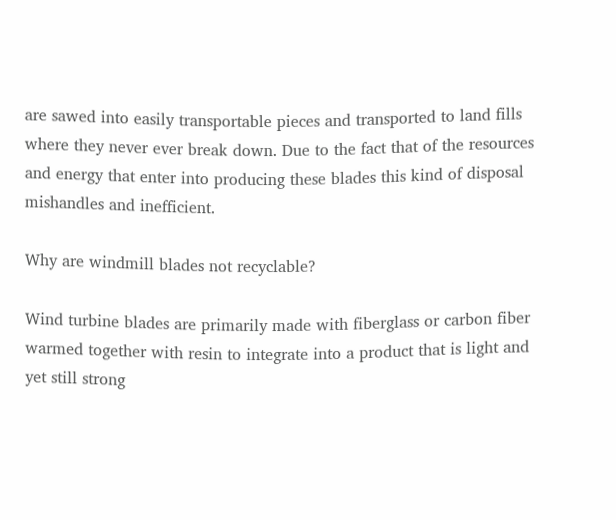are sawed into easily transportable pieces and transported to land fills where they never ever break down. Due to the fact that of the resources and energy that enter into producing these blades this kind of disposal mishandles and inefficient.

Why are windmill blades not recyclable?

Wind turbine blades are primarily made with fiberglass or carbon fiber warmed together with resin to integrate into a product that is light and yet still strong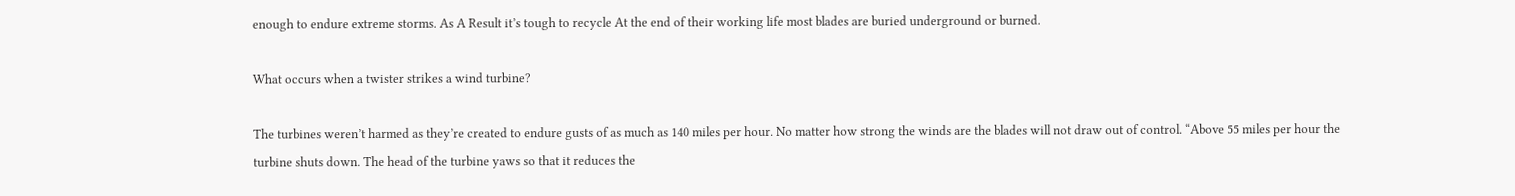enough to endure extreme storms. As A Result it’s tough to recycle At the end of their working life most blades are buried underground or burned.

What occurs when a twister strikes a wind turbine?

The turbines weren’t harmed as they’re created to endure gusts of as much as 140 miles per hour. No matter how strong the winds are the blades will not draw out of control. “Above 55 miles per hour the turbine shuts down. The head of the turbine yaws so that it reduces the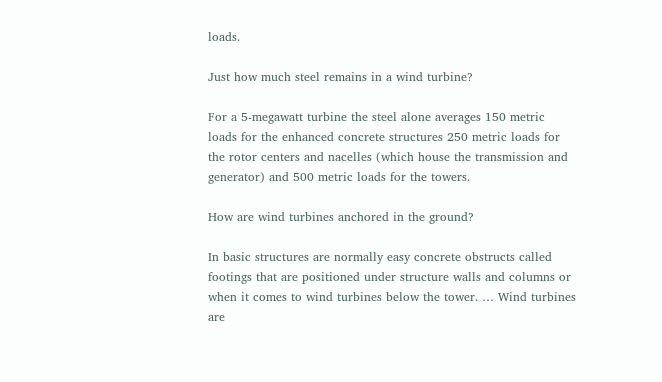loads.

Just how much steel remains in a wind turbine?

For a 5-megawatt turbine the steel alone averages 150 metric loads for the enhanced concrete structures 250 metric loads for the rotor centers and nacelles (which house the transmission and generator) and 500 metric loads for the towers.

How are wind turbines anchored in the ground?

In basic structures are normally easy concrete obstructs called footings that are positioned under structure walls and columns or when it comes to wind turbines below the tower. … Wind turbines are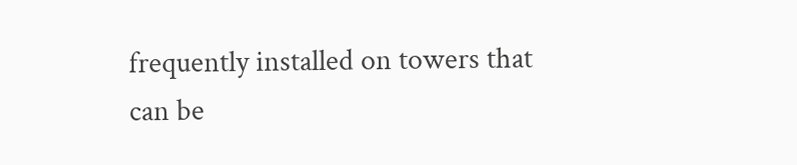frequently installed on towers that can be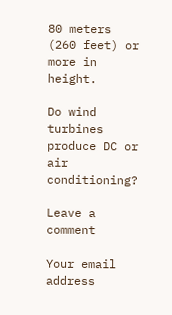80 meters (260 feet) or more in height.

Do wind turbines produce DC or air conditioning?

Leave a comment

Your email address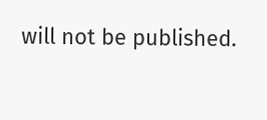will not be published.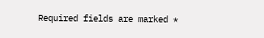Required fields are marked *